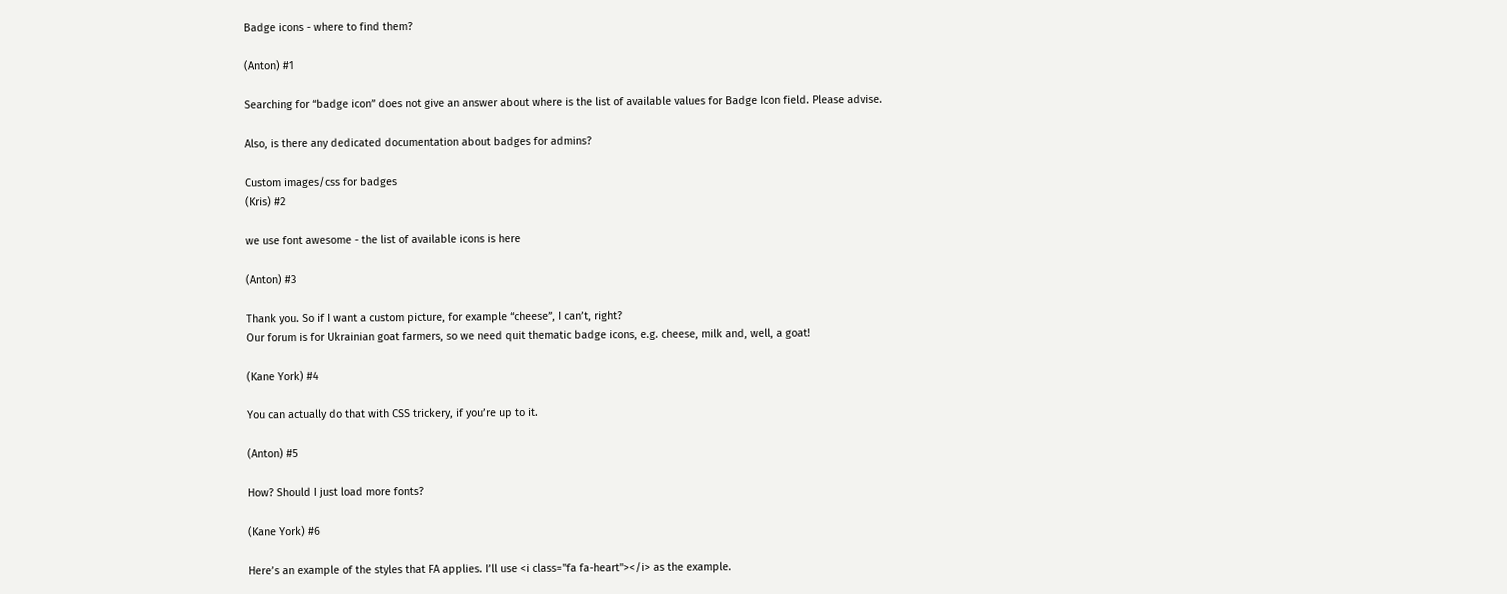Badge icons - where to find them?

(Anton) #1

Searching for “badge icon” does not give an answer about where is the list of available values for Badge Icon field. Please advise.

Also, is there any dedicated documentation about badges for admins?

Custom images/css for badges
(Kris) #2

we use font awesome - the list of available icons is here

(Anton) #3

Thank you. So if I want a custom picture, for example “cheese”, I can’t, right?
Our forum is for Ukrainian goat farmers, so we need quit thematic badge icons, e.g. cheese, milk and, well, a goat!

(Kane York) #4

You can actually do that with CSS trickery, if you’re up to it.

(Anton) #5

How? Should I just load more fonts?

(Kane York) #6

Here’s an example of the styles that FA applies. I’ll use <i class="fa fa-heart"></i> as the example.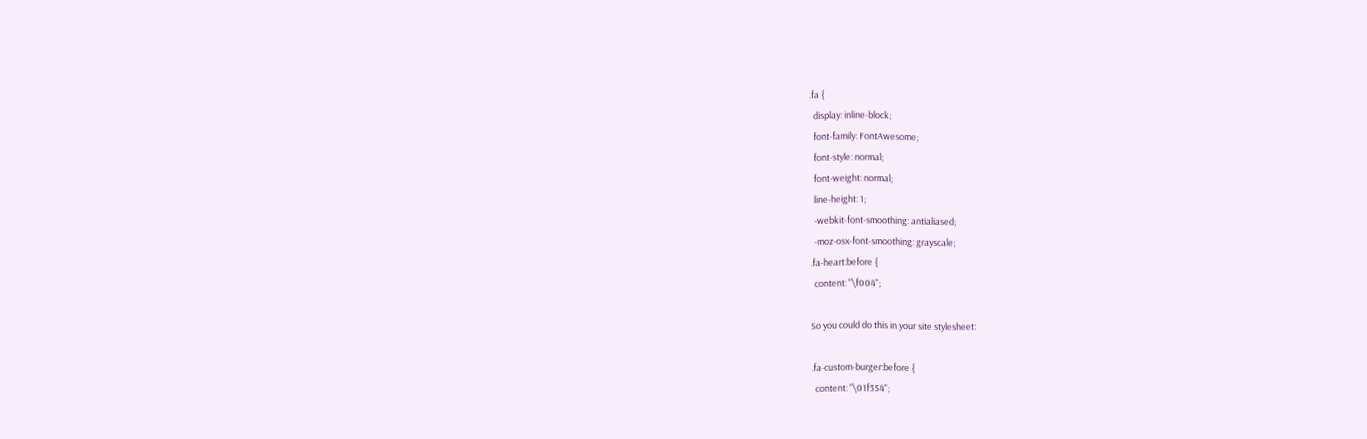.fa {
  display: inline-block;
  font-family: FontAwesome;
  font-style: normal;
  font-weight: normal;
  line-height: 1;
  -webkit-font-smoothing: antialiased;
  -moz-osx-font-smoothing: grayscale;
.fa-heart:before {
  content: "\f004";

So you could do this in your site stylesheet:

.fa-custom-burger:before {
  content: "\01f354";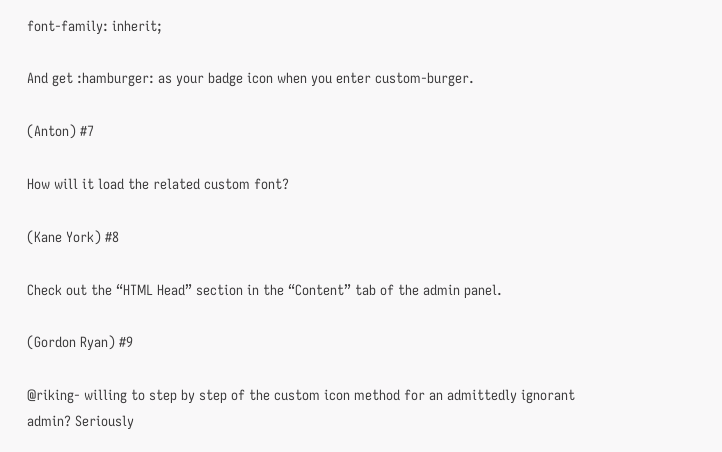font-family: inherit;

And get :hamburger: as your badge icon when you enter custom-burger.

(Anton) #7

How will it load the related custom font?

(Kane York) #8

Check out the “HTML Head” section in the “Content” tab of the admin panel.

(Gordon Ryan) #9

@riking- willing to step by step of the custom icon method for an admittedly ignorant admin? Seriously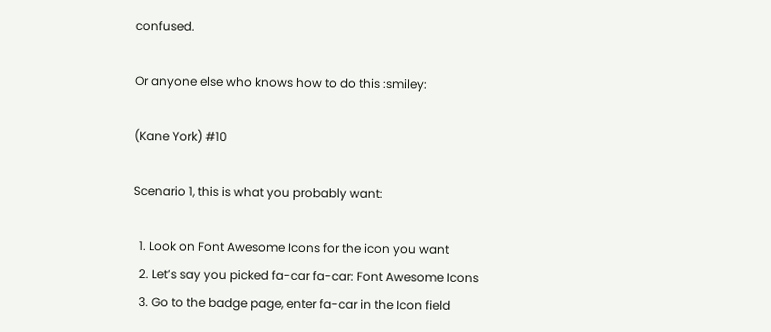confused.

Or anyone else who knows how to do this :smiley:

(Kane York) #10

Scenario 1, this is what you probably want:

  1. Look on Font Awesome Icons for the icon you want
  2. Let’s say you picked fa-car fa-car: Font Awesome Icons
  3. Go to the badge page, enter fa-car in the Icon field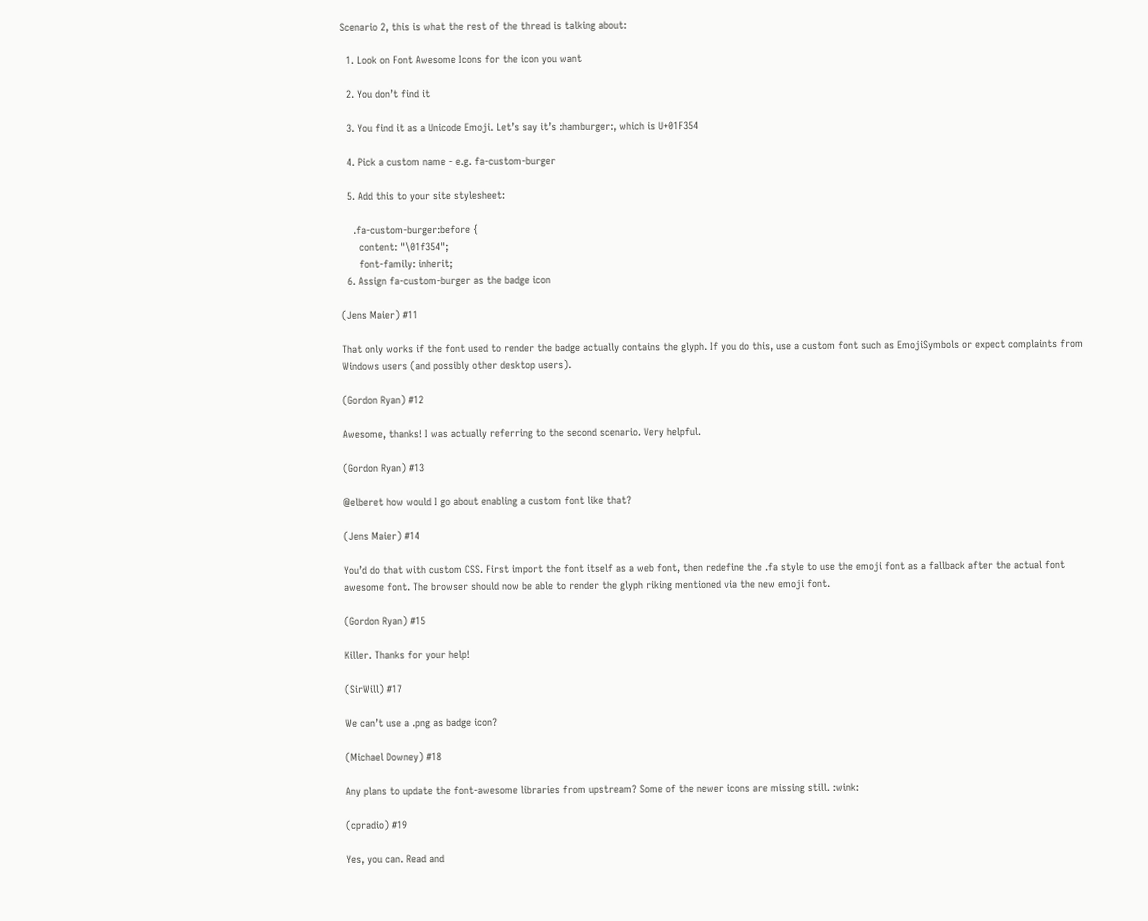Scenario 2, this is what the rest of the thread is talking about:

  1. Look on Font Awesome Icons for the icon you want

  2. You don’t find it

  3. You find it as a Unicode Emoji. Let’s say it’s :hamburger:, which is U+01F354

  4. Pick a custom name - e.g. fa-custom-burger

  5. Add this to your site stylesheet:

    .fa-custom-burger:before {
      content: "\01f354";
      font-family: inherit;
  6. Assign fa-custom-burger as the badge icon

(Jens Maier) #11

That only works if the font used to render the badge actually contains the glyph. If you do this, use a custom font such as EmojiSymbols or expect complaints from Windows users (and possibly other desktop users).

(Gordon Ryan) #12

Awesome, thanks! I was actually referring to the second scenario. Very helpful.

(Gordon Ryan) #13

@elberet how would I go about enabling a custom font like that?

(Jens Maier) #14

You’d do that with custom CSS. First import the font itself as a web font, then redefine the .fa style to use the emoji font as a fallback after the actual font awesome font. The browser should now be able to render the glyph riking mentioned via the new emoji font.

(Gordon Ryan) #15

Killer. Thanks for your help!

(SirWill) #17

We can’t use a .png as badge icon?

(Michael Downey) #18

Any plans to update the font-awesome libraries from upstream? Some of the newer icons are missing still. :wink:

(cpradio) #19

Yes, you can. Read and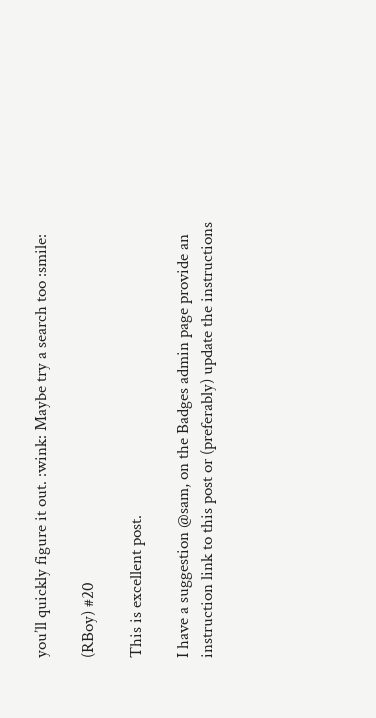you’ll quickly figure it out. :wink: Maybe try a search too :smile:

(RBoy) #20

This is excellent post.

I have a suggestion @sam, on the Badges admin page provide an instruction link to this post or (preferably) update the instructions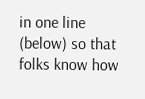in one line (below) so that folks know how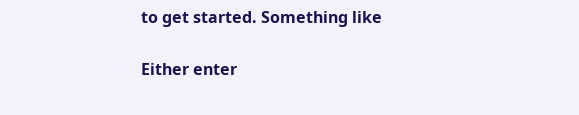to get started. Something like

Either enter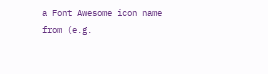a Font Awesome icon name from (e.g.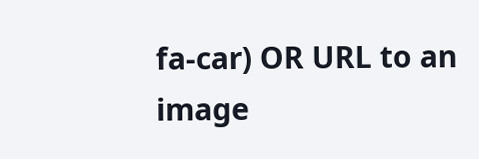fa-car) OR URL to an image